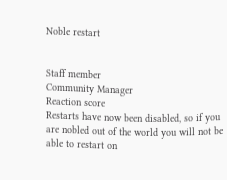Noble restart


Staff member
Community Manager
Reaction score
Restarts have now been disabled, so if you are nobled out of the world you will not be able to restart on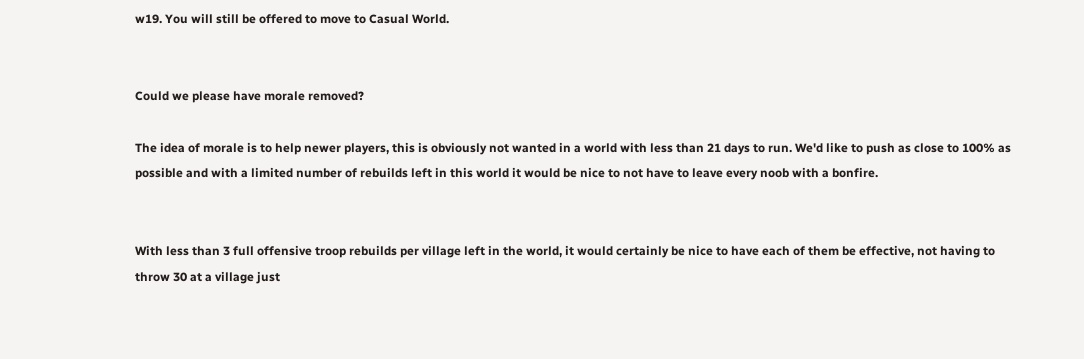w19. You will still be offered to move to Casual World.


Could we please have morale removed?

The idea of morale is to help newer players, this is obviously not wanted in a world with less than 21 days to run. We'd like to push as close to 100% as possible and with a limited number of rebuilds left in this world it would be nice to not have to leave every noob with a bonfire.


With less than 3 full offensive troop rebuilds per village left in the world, it would certainly be nice to have each of them be effective, not having to throw 30 at a village just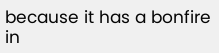because it has a bonfire in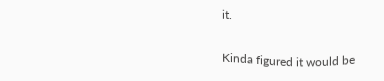it.

Kinda figured it would be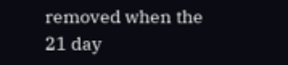removed when the 21 day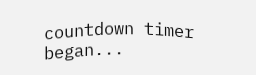countdown timer began...